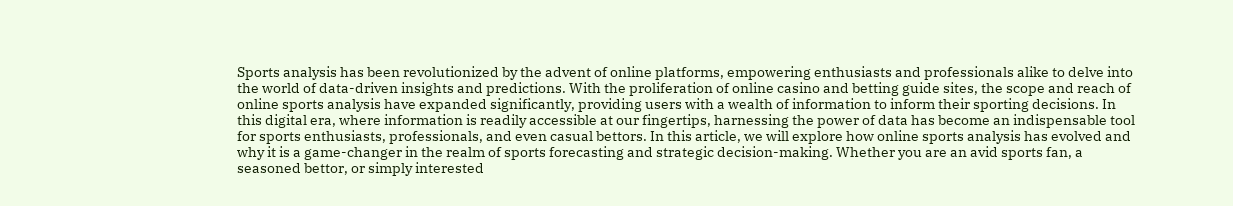Sports analysis has been revolutionized by the advent of online platforms, empowering enthusiasts and professionals alike to delve into the world of data-driven insights and predictions. With the proliferation of online casino and betting guide sites, the scope and reach of online sports analysis have expanded significantly, providing users with a wealth of information to inform their sporting decisions. In this digital era, where information is readily accessible at our fingertips, harnessing the power of data has become an indispensable tool for sports enthusiasts, professionals, and even casual bettors. In this article, we will explore how online sports analysis has evolved and why it is a game-changer in the realm of sports forecasting and strategic decision-making. Whether you are an avid sports fan, a seasoned bettor, or simply interested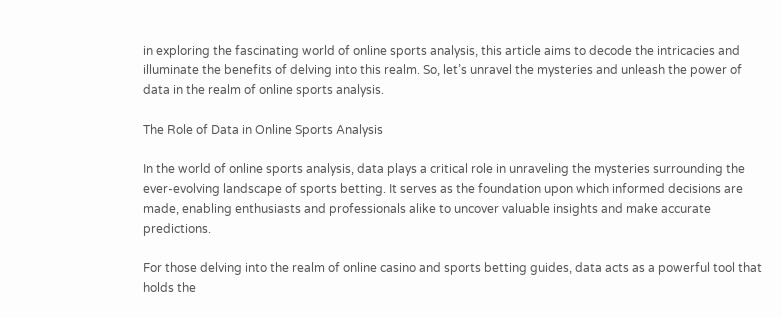in exploring the fascinating world of online sports analysis, this article aims to decode the intricacies and illuminate the benefits of delving into this realm. So, let’s unravel the mysteries and unleash the power of data in the realm of online sports analysis.

The Role of Data in Online Sports Analysis

In the world of online sports analysis, data plays a critical role in unraveling the mysteries surrounding the ever-evolving landscape of sports betting. It serves as the foundation upon which informed decisions are made, enabling enthusiasts and professionals alike to uncover valuable insights and make accurate predictions.

For those delving into the realm of online casino and sports betting guides, data acts as a powerful tool that holds the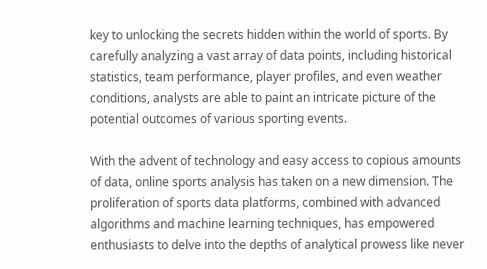key to unlocking the secrets hidden within the world of sports. By carefully analyzing a vast array of data points, including historical statistics, team performance, player profiles, and even weather conditions, analysts are able to paint an intricate picture of the potential outcomes of various sporting events.

With the advent of technology and easy access to copious amounts of data, online sports analysis has taken on a new dimension. The proliferation of sports data platforms, combined with advanced algorithms and machine learning techniques, has empowered enthusiasts to delve into the depths of analytical prowess like never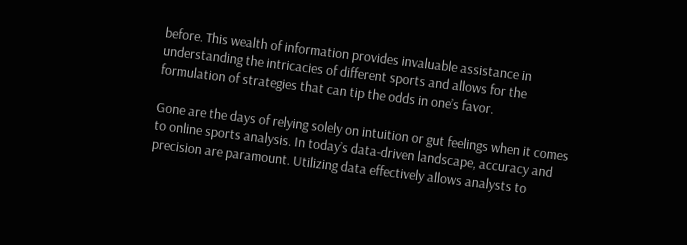before. This wealth of information provides invaluable assistance in understanding the intricacies of different sports and allows for the formulation of strategies that can tip the odds in one’s favor.

Gone are the days of relying solely on intuition or gut feelings when it comes to online sports analysis. In today’s data-driven landscape, accuracy and precision are paramount. Utilizing data effectively allows analysts to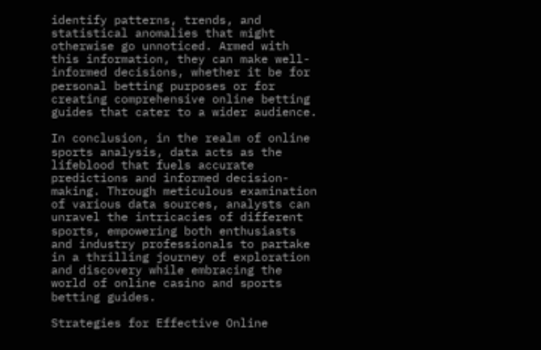identify patterns, trends, and statistical anomalies that might otherwise go unnoticed. Armed with this information, they can make well-informed decisions, whether it be for personal betting purposes or for creating comprehensive online betting guides that cater to a wider audience.

In conclusion, in the realm of online sports analysis, data acts as the lifeblood that fuels accurate predictions and informed decision-making. Through meticulous examination of various data sources, analysts can unravel the intricacies of different sports, empowering both enthusiasts and industry professionals to partake in a thrilling journey of exploration and discovery while embracing the world of online casino and sports betting guides.

Strategies for Effective Online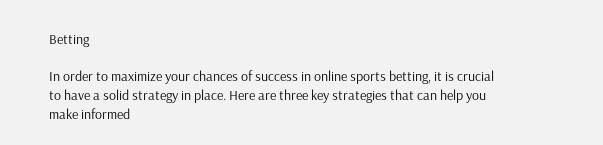Betting

In order to maximize your chances of success in online sports betting, it is crucial to have a solid strategy in place. Here are three key strategies that can help you make informed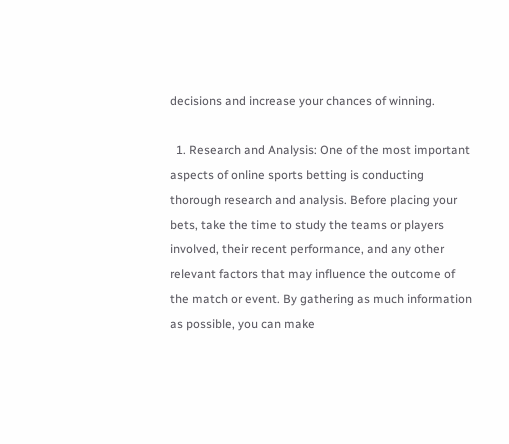decisions and increase your chances of winning.

  1. Research and Analysis: One of the most important aspects of online sports betting is conducting thorough research and analysis. Before placing your bets, take the time to study the teams or players involved, their recent performance, and any other relevant factors that may influence the outcome of the match or event. By gathering as much information as possible, you can make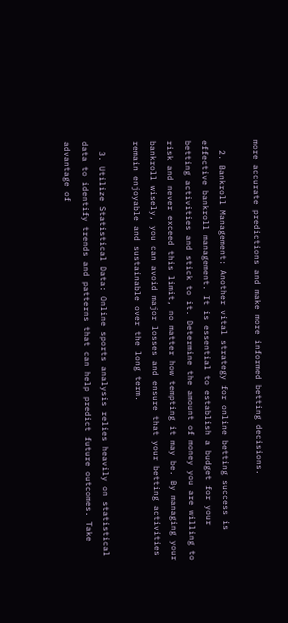more accurate predictions and make more informed betting decisions.

  2. Bankroll Management: Another vital strategy for online betting success is effective bankroll management. It is essential to establish a budget for your betting activities and stick to it. Determine the amount of money you are willing to risk and never exceed this limit, no matter how tempting it may be. By managing your bankroll wisely, you can avoid major losses and ensure that your betting activities remain enjoyable and sustainable over the long term.

  3. Utilize Statistical Data: Online sports analysis relies heavily on statistical data to identify trends and patterns that can help predict future outcomes. Take advantage of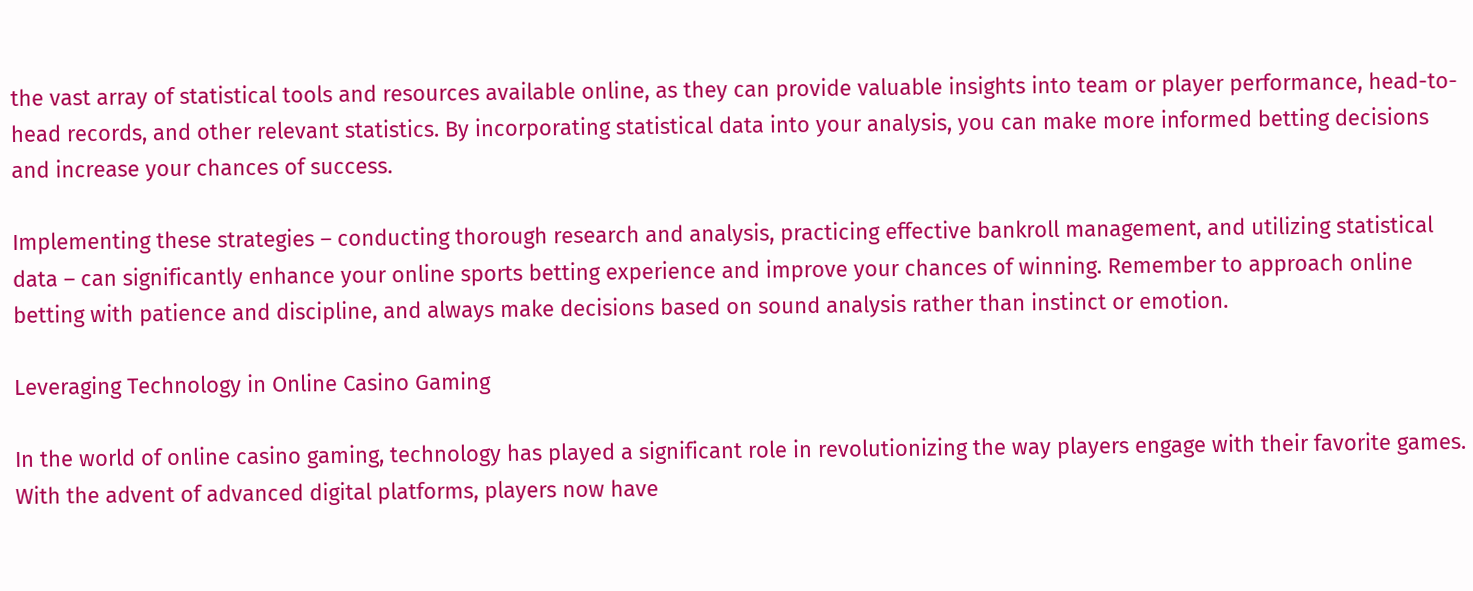the vast array of statistical tools and resources available online, as they can provide valuable insights into team or player performance, head-to-head records, and other relevant statistics. By incorporating statistical data into your analysis, you can make more informed betting decisions and increase your chances of success.

Implementing these strategies – conducting thorough research and analysis, practicing effective bankroll management, and utilizing statistical data – can significantly enhance your online sports betting experience and improve your chances of winning. Remember to approach online betting with patience and discipline, and always make decisions based on sound analysis rather than instinct or emotion.

Leveraging Technology in Online Casino Gaming

In the world of online casino gaming, technology has played a significant role in revolutionizing the way players engage with their favorite games. With the advent of advanced digital platforms, players now have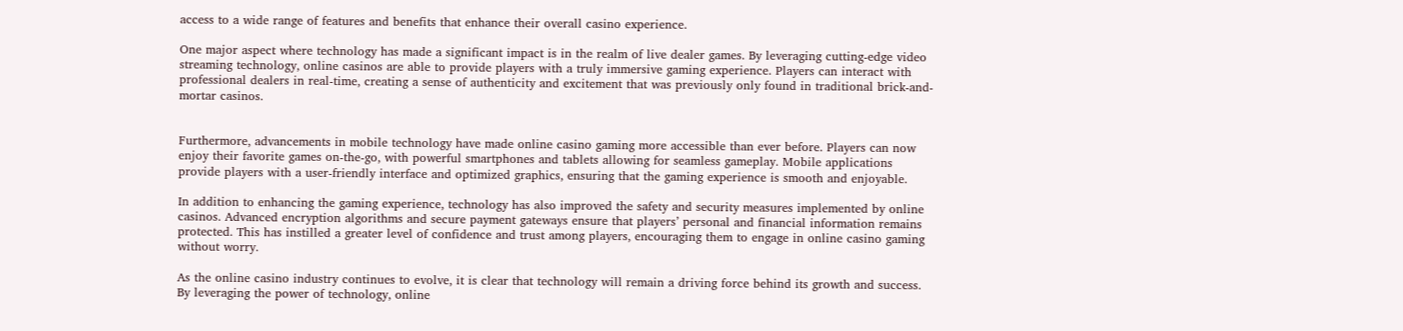access to a wide range of features and benefits that enhance their overall casino experience.

One major aspect where technology has made a significant impact is in the realm of live dealer games. By leveraging cutting-edge video streaming technology, online casinos are able to provide players with a truly immersive gaming experience. Players can interact with professional dealers in real-time, creating a sense of authenticity and excitement that was previously only found in traditional brick-and-mortar casinos.


Furthermore, advancements in mobile technology have made online casino gaming more accessible than ever before. Players can now enjoy their favorite games on-the-go, with powerful smartphones and tablets allowing for seamless gameplay. Mobile applications provide players with a user-friendly interface and optimized graphics, ensuring that the gaming experience is smooth and enjoyable.

In addition to enhancing the gaming experience, technology has also improved the safety and security measures implemented by online casinos. Advanced encryption algorithms and secure payment gateways ensure that players’ personal and financial information remains protected. This has instilled a greater level of confidence and trust among players, encouraging them to engage in online casino gaming without worry.

As the online casino industry continues to evolve, it is clear that technology will remain a driving force behind its growth and success. By leveraging the power of technology, online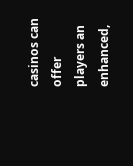casinos can offer players an enhanced,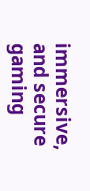immersive, and secure gaming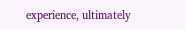experience, ultimately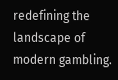redefining the landscape of modern gambling.